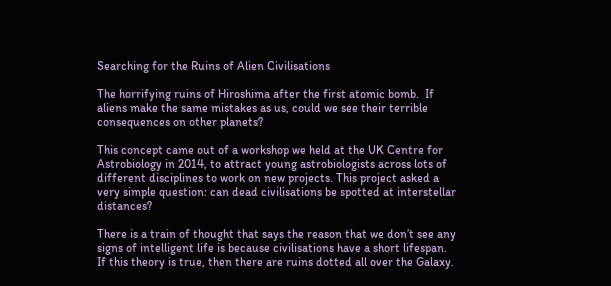Searching for the Ruins of Alien Civilisations

The horrifying ruins of Hiroshima after the first atomic bomb.  If aliens make the same mistakes as us, could we see their terrible consequences on other planets?

This concept came out of a workshop we held at the UK Centre for Astrobiology in 2014, to attract young astrobiologists across lots of different disciplines to work on new projects. This project asked a very simple question: can dead civilisations be spotted at interstellar distances?

There is a train of thought that says the reason that we don’t see any signs of intelligent life is because civilisations have a short lifespan. If this theory is true, then there are ruins dotted all over the Galaxy.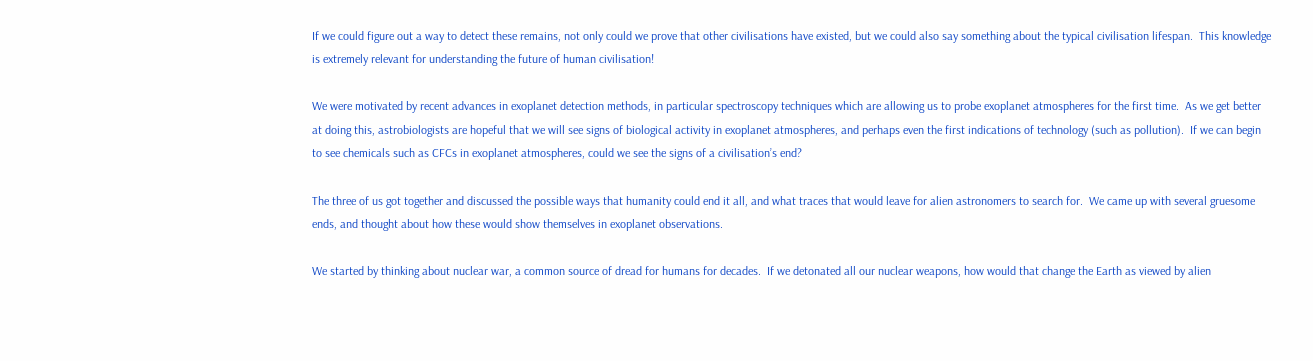If we could figure out a way to detect these remains, not only could we prove that other civilisations have existed, but we could also say something about the typical civilisation lifespan.  This knowledge is extremely relevant for understanding the future of human civilisation!

We were motivated by recent advances in exoplanet detection methods, in particular spectroscopy techniques which are allowing us to probe exoplanet atmospheres for the first time.  As we get better at doing this, astrobiologists are hopeful that we will see signs of biological activity in exoplanet atmospheres, and perhaps even the first indications of technology (such as pollution).  If we can begin to see chemicals such as CFCs in exoplanet atmospheres, could we see the signs of a civilisation’s end?

The three of us got together and discussed the possible ways that humanity could end it all, and what traces that would leave for alien astronomers to search for.  We came up with several gruesome ends, and thought about how these would show themselves in exoplanet observations.

We started by thinking about nuclear war, a common source of dread for humans for decades.  If we detonated all our nuclear weapons, how would that change the Earth as viewed by alien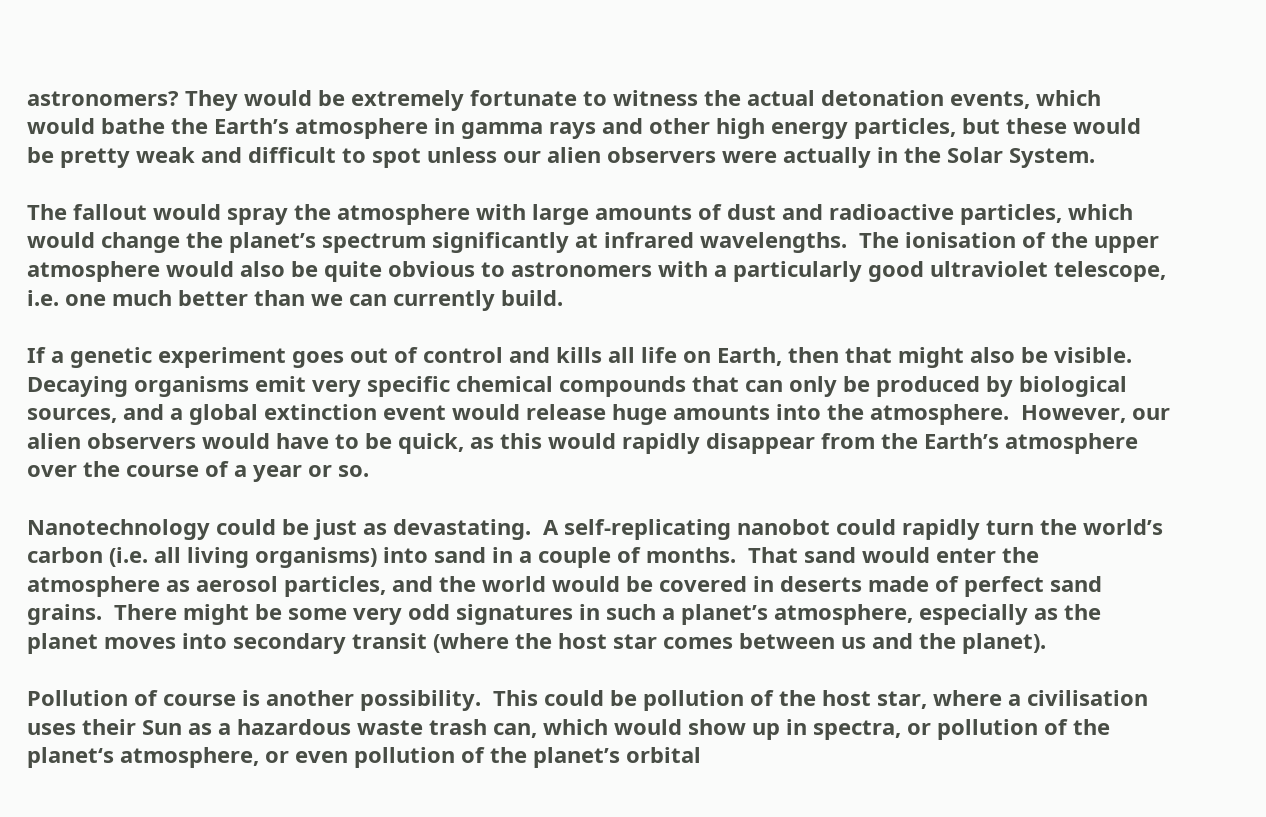astronomers? They would be extremely fortunate to witness the actual detonation events, which would bathe the Earth’s atmosphere in gamma rays and other high energy particles, but these would be pretty weak and difficult to spot unless our alien observers were actually in the Solar System.

The fallout would spray the atmosphere with large amounts of dust and radioactive particles, which would change the planet’s spectrum significantly at infrared wavelengths.  The ionisation of the upper atmosphere would also be quite obvious to astronomers with a particularly good ultraviolet telescope, i.e. one much better than we can currently build.

If a genetic experiment goes out of control and kills all life on Earth, then that might also be visible.  Decaying organisms emit very specific chemical compounds that can only be produced by biological sources, and a global extinction event would release huge amounts into the atmosphere.  However, our alien observers would have to be quick, as this would rapidly disappear from the Earth’s atmosphere over the course of a year or so.

Nanotechnology could be just as devastating.  A self-replicating nanobot could rapidly turn the world’s carbon (i.e. all living organisms) into sand in a couple of months.  That sand would enter the atmosphere as aerosol particles, and the world would be covered in deserts made of perfect sand grains.  There might be some very odd signatures in such a planet’s atmosphere, especially as the planet moves into secondary transit (where the host star comes between us and the planet).

Pollution of course is another possibility.  This could be pollution of the host star, where a civilisation uses their Sun as a hazardous waste trash can, which would show up in spectra, or pollution of the planet‘s atmosphere, or even pollution of the planet’s orbital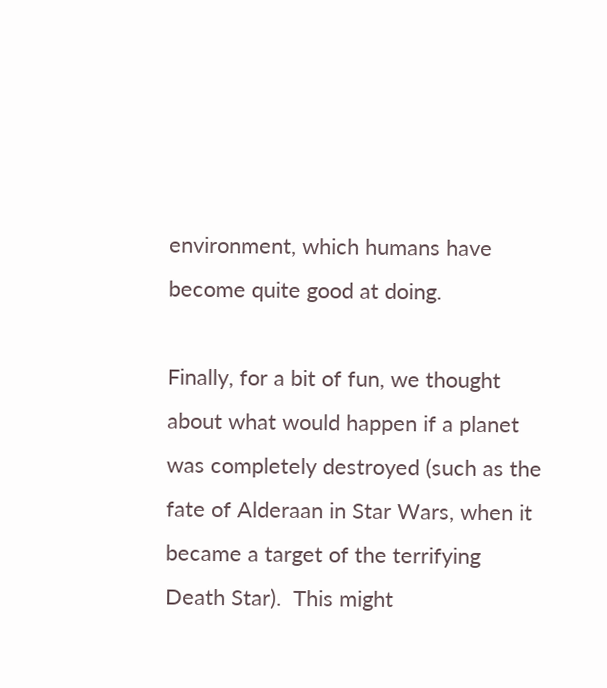environment, which humans have become quite good at doing.

Finally, for a bit of fun, we thought about what would happen if a planet was completely destroyed (such as the fate of Alderaan in Star Wars, when it became a target of the terrifying Death Star).  This might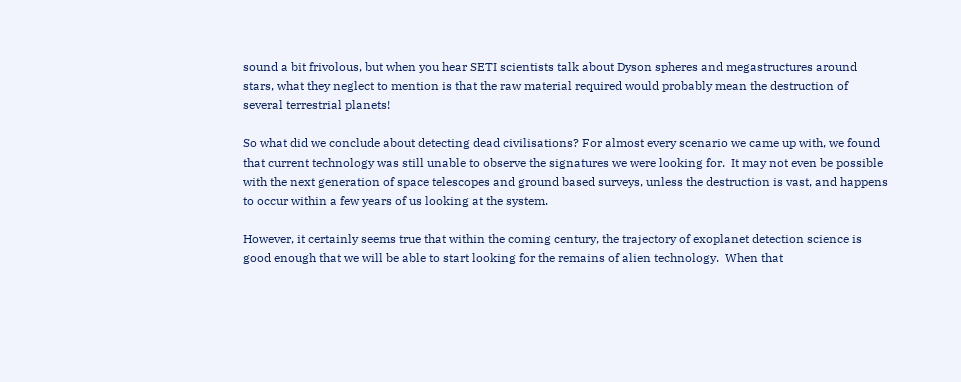sound a bit frivolous, but when you hear SETI scientists talk about Dyson spheres and megastructures around stars, what they neglect to mention is that the raw material required would probably mean the destruction of several terrestrial planets!

So what did we conclude about detecting dead civilisations? For almost every scenario we came up with, we found that current technology was still unable to observe the signatures we were looking for.  It may not even be possible with the next generation of space telescopes and ground based surveys, unless the destruction is vast, and happens to occur within a few years of us looking at the system.

However, it certainly seems true that within the coming century, the trajectory of exoplanet detection science is good enough that we will be able to start looking for the remains of alien technology.  When that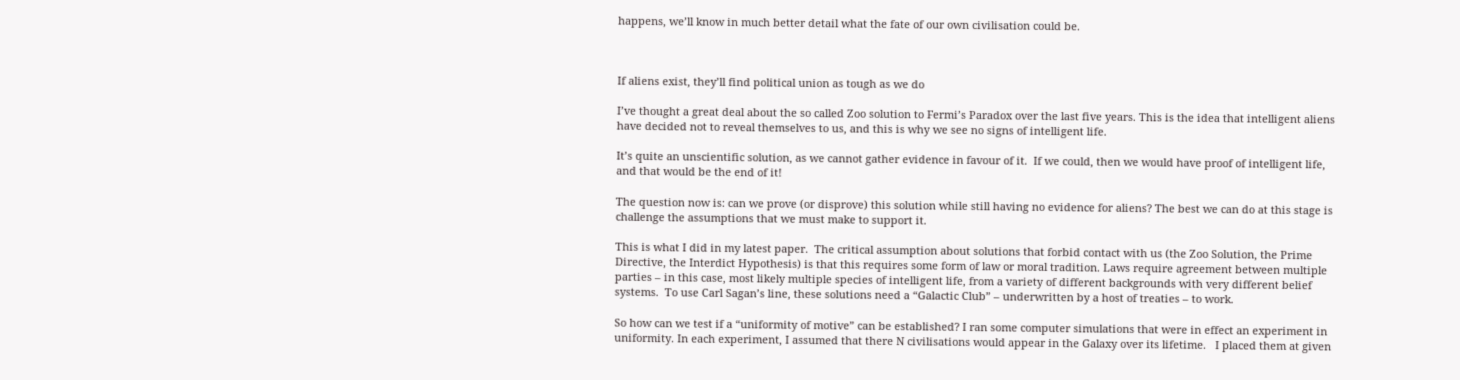happens, we’ll know in much better detail what the fate of our own civilisation could be.



If aliens exist, they’ll find political union as tough as we do

I’ve thought a great deal about the so called Zoo solution to Fermi’s Paradox over the last five years. This is the idea that intelligent aliens have decided not to reveal themselves to us, and this is why we see no signs of intelligent life.

It’s quite an unscientific solution, as we cannot gather evidence in favour of it.  If we could, then we would have proof of intelligent life, and that would be the end of it!

The question now is: can we prove (or disprove) this solution while still having no evidence for aliens? The best we can do at this stage is challenge the assumptions that we must make to support it.

This is what I did in my latest paper.  The critical assumption about solutions that forbid contact with us (the Zoo Solution, the Prime Directive, the Interdict Hypothesis) is that this requires some form of law or moral tradition. Laws require agreement between multiple parties – in this case, most likely multiple species of intelligent life, from a variety of different backgrounds with very different belief systems.  To use Carl Sagan’s line, these solutions need a “Galactic Club” – underwritten by a host of treaties – to work.

So how can we test if a “uniformity of motive” can be established? I ran some computer simulations that were in effect an experiment in uniformity. In each experiment, I assumed that there N civilisations would appear in the Galaxy over its lifetime.   I placed them at given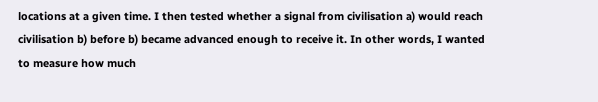locations at a given time. I then tested whether a signal from civilisation a) would reach civilisation b) before b) became advanced enough to receive it. In other words, I wanted to measure how much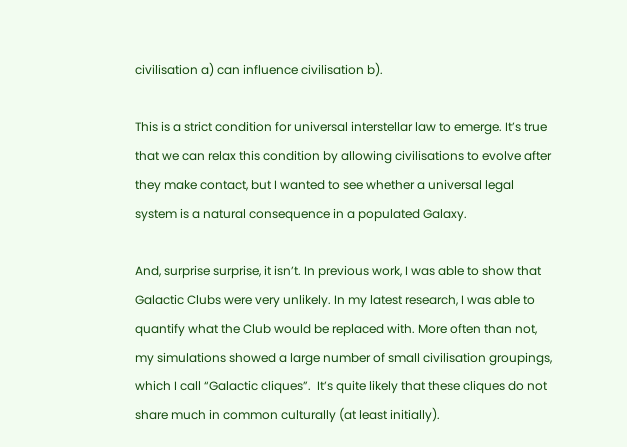civilisation a) can influence civilisation b).

This is a strict condition for universal interstellar law to emerge. It’s true that we can relax this condition by allowing civilisations to evolve after they make contact, but I wanted to see whether a universal legal system is a natural consequence in a populated Galaxy.

And, surprise surprise, it isn’t. In previous work, I was able to show that Galactic Clubs were very unlikely. In my latest research, I was able to quantify what the Club would be replaced with. More often than not, my simulations showed a large number of small civilisation groupings, which I call “Galactic cliques”.  It’s quite likely that these cliques do not share much in common culturally (at least initially).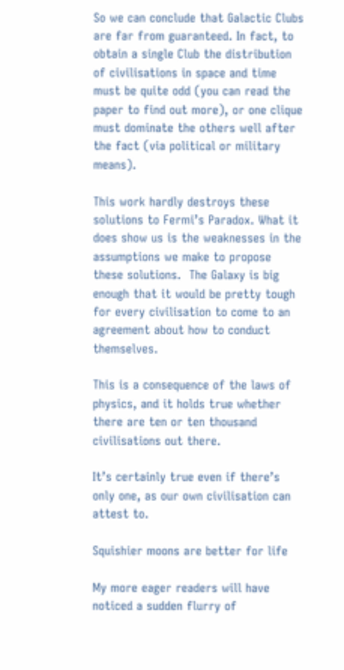So we can conclude that Galactic Clubs are far from guaranteed. In fact, to obtain a single Club the distribution of civilisations in space and time must be quite odd (you can read the paper to find out more), or one clique must dominate the others well after the fact (via political or military means).

This work hardly destroys these solutions to Fermi’s Paradox. What it does show us is the weaknesses in the assumptions we make to propose these solutions.  The Galaxy is big enough that it would be pretty tough for every civilisation to come to an agreement about how to conduct themselves.

This is a consequence of the laws of physics, and it holds true whether there are ten or ten thousand civilisations out there.

It’s certainly true even if there’s only one, as our own civilisation can attest to.

Squishier moons are better for life

My more eager readers will have noticed a sudden flurry of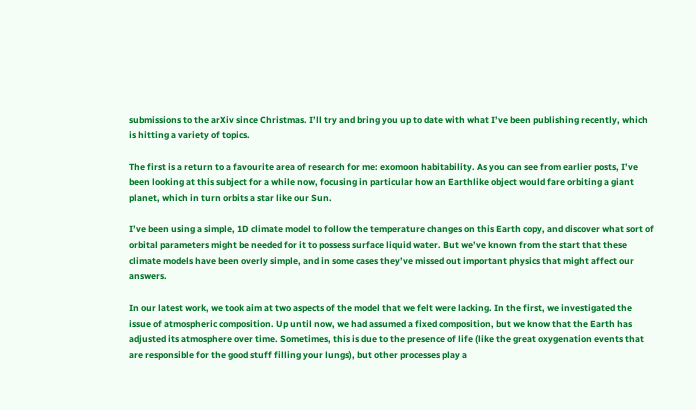submissions to the arXiv since Christmas. I’ll try and bring you up to date with what I’ve been publishing recently, which is hitting a variety of topics.

The first is a return to a favourite area of research for me: exomoon habitability. As you can see from earlier posts, I’ve been looking at this subject for a while now, focusing in particular how an Earthlike object would fare orbiting a giant planet, which in turn orbits a star like our Sun.

I’ve been using a simple, 1D climate model to follow the temperature changes on this Earth copy, and discover what sort of orbital parameters might be needed for it to possess surface liquid water. But we’ve known from the start that these climate models have been overly simple, and in some cases they’ve missed out important physics that might affect our answers.

In our latest work, we took aim at two aspects of the model that we felt were lacking. In the first, we investigated the issue of atmospheric composition. Up until now, we had assumed a fixed composition, but we know that the Earth has adjusted its atmosphere over time. Sometimes, this is due to the presence of life (like the great oxygenation events that are responsible for the good stuff filling your lungs), but other processes play a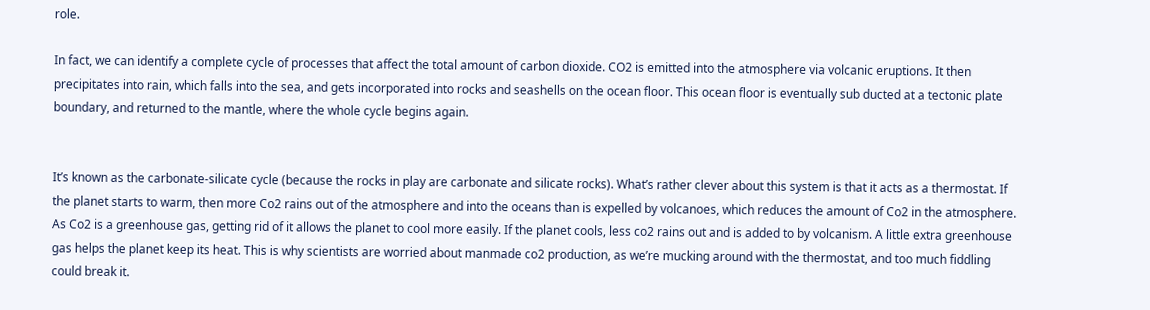role.

In fact, we can identify a complete cycle of processes that affect the total amount of carbon dioxide. CO2 is emitted into the atmosphere via volcanic eruptions. It then precipitates into rain, which falls into the sea, and gets incorporated into rocks and seashells on the ocean floor. This ocean floor is eventually sub ducted at a tectonic plate boundary, and returned to the mantle, where the whole cycle begins again.


It’s known as the carbonate-silicate cycle (because the rocks in play are carbonate and silicate rocks). What’s rather clever about this system is that it acts as a thermostat. If the planet starts to warm, then more Co2 rains out of the atmosphere and into the oceans than is expelled by volcanoes, which reduces the amount of Co2 in the atmosphere. As Co2 is a greenhouse gas, getting rid of it allows the planet to cool more easily. If the planet cools, less co2 rains out and is added to by volcanism. A little extra greenhouse gas helps the planet keep its heat. This is why scientists are worried about manmade co2 production, as we’re mucking around with the thermostat, and too much fiddling could break it.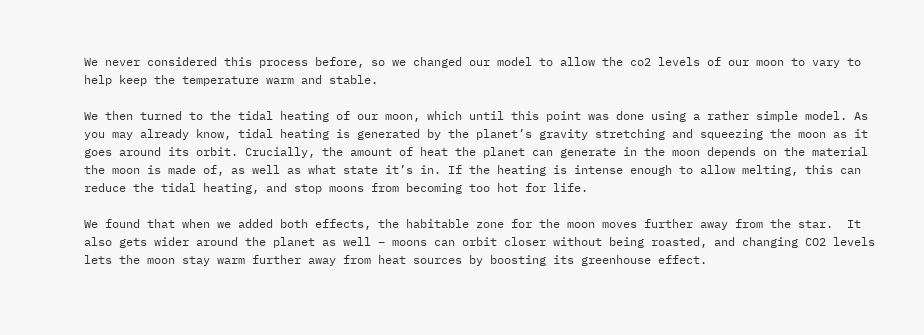We never considered this process before, so we changed our model to allow the co2 levels of our moon to vary to help keep the temperature warm and stable.

We then turned to the tidal heating of our moon, which until this point was done using a rather simple model. As you may already know, tidal heating is generated by the planet’s gravity stretching and squeezing the moon as it goes around its orbit. Crucially, the amount of heat the planet can generate in the moon depends on the material the moon is made of, as well as what state it’s in. If the heating is intense enough to allow melting, this can reduce the tidal heating, and stop moons from becoming too hot for life.

We found that when we added both effects, the habitable zone for the moon moves further away from the star.  It also gets wider around the planet as well – moons can orbit closer without being roasted, and changing CO2 levels lets the moon stay warm further away from heat sources by boosting its greenhouse effect.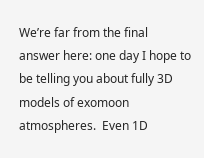We’re far from the final answer here: one day I hope to be telling you about fully 3D models of exomoon atmospheres.  Even 1D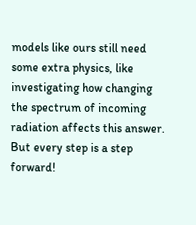models like ours still need some extra physics, like investigating how changing the spectrum of incoming radiation affects this answer.  But every step is a step forward!